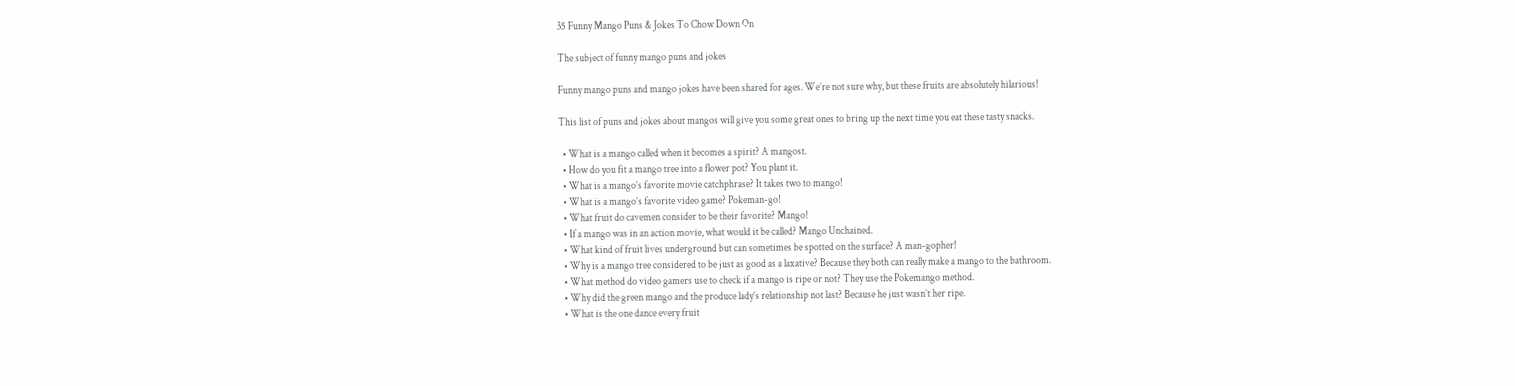35 Funny Mango Puns & Jokes To Chow Down On

The subject of funny mango puns and jokes

Funny mango puns and mango jokes have been shared for ages. We’re not sure why, but these fruits are absolutely hilarious!

This list of puns and jokes about mangos will give you some great ones to bring up the next time you eat these tasty snacks.

  • What is a mango called when it becomes a spirit? A mangost.
  • How do you fit a mango tree into a flower pot? You plant it.
  • What is a mango’s favorite movie catchphrase? It takes two to mango!
  • What is a mango’s favorite video game? Pokeman-go!
  • What fruit do cavemen consider to be their favorite? Mango!
  • If a mango was in an action movie, what would it be called? Mango Unchained.
  • What kind of fruit lives underground but can sometimes be spotted on the surface? A man-gopher!
  • Why is a mango tree considered to be just as good as a laxative? Because they both can really make a mango to the bathroom.
  • What method do video gamers use to check if a mango is ripe or not? They use the Pokemango method.
  • Why did the green mango and the produce lady’s relationship not last? Because he just wasn’t her ripe.
  • What is the one dance every fruit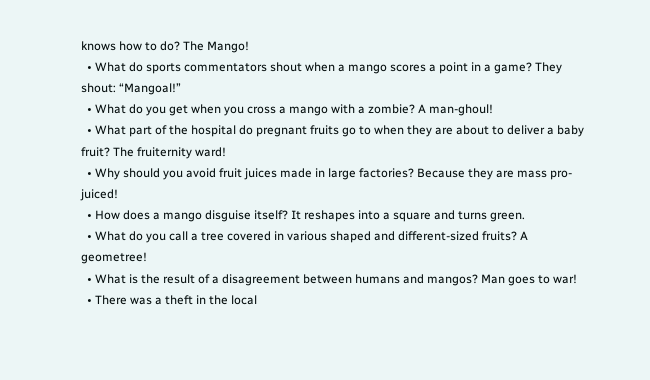knows how to do? The Mango!
  • What do sports commentators shout when a mango scores a point in a game? They shout: “Mangoal!”
  • What do you get when you cross a mango with a zombie? A man-ghoul!
  • What part of the hospital do pregnant fruits go to when they are about to deliver a baby fruit? The fruiternity ward!
  • Why should you avoid fruit juices made in large factories? Because they are mass pro-juiced!
  • How does a mango disguise itself? It reshapes into a square and turns green.
  • What do you call a tree covered in various shaped and different-sized fruits? A geometree!
  • What is the result of a disagreement between humans and mangos? Man goes to war!
  • There was a theft in the local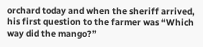orchard today and when the sheriff arrived, his first question to the farmer was “Which way did the mango?”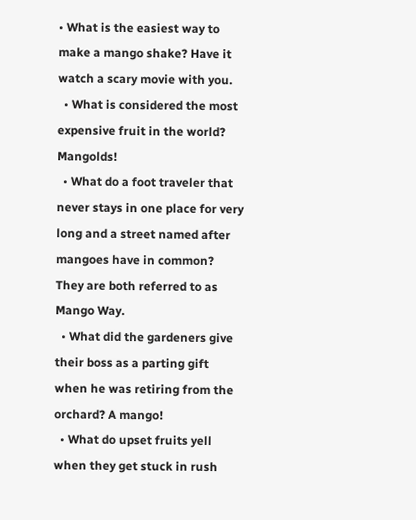• What is the easiest way to make a mango shake? Have it watch a scary movie with you.
  • What is considered the most expensive fruit in the world? Mangolds!
  • What do a foot traveler that never stays in one place for very long and a street named after mangoes have in common? They are both referred to as Mango Way.
  • What did the gardeners give their boss as a parting gift when he was retiring from the orchard? A mango!
  • What do upset fruits yell when they get stuck in rush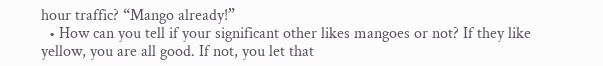hour traffic? “Mango already!”
  • How can you tell if your significant other likes mangoes or not? If they like yellow, you are all good. If not, you let that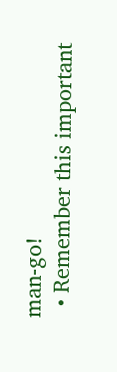man-go!
  • Remember this important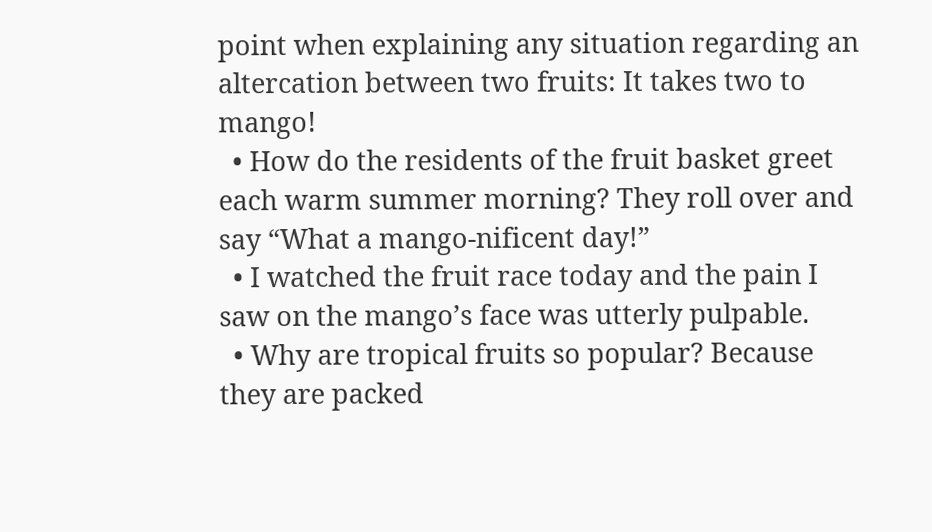point when explaining any situation regarding an altercation between two fruits: It takes two to mango!
  • How do the residents of the fruit basket greet each warm summer morning? They roll over and say “What a mango-nificent day!”
  • I watched the fruit race today and the pain I saw on the mango’s face was utterly pulpable.
  • Why are tropical fruits so popular? Because they are packed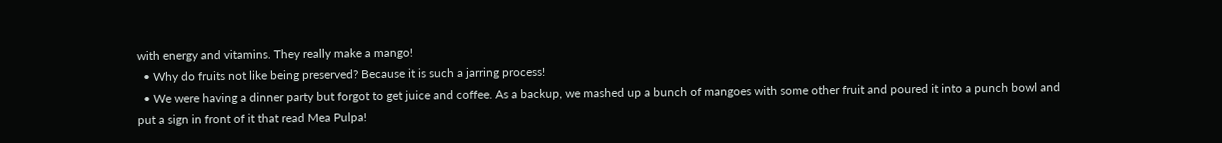with energy and vitamins. They really make a mango!
  • Why do fruits not like being preserved? Because it is such a jarring process!
  • We were having a dinner party but forgot to get juice and coffee. As a backup, we mashed up a bunch of mangoes with some other fruit and poured it into a punch bowl and put a sign in front of it that read Mea Pulpa!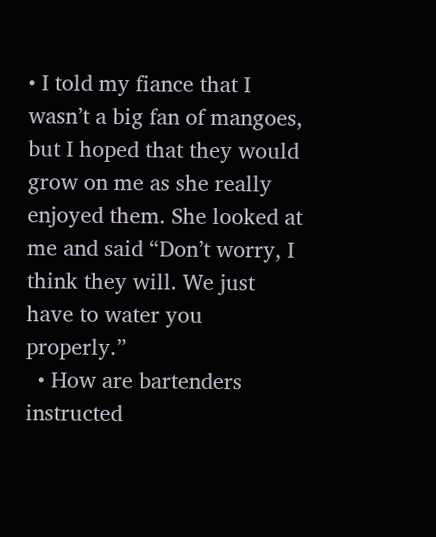• I told my fiance that I wasn’t a big fan of mangoes, but I hoped that they would grow on me as she really enjoyed them. She looked at me and said “Don’t worry, I think they will. We just have to water you properly.”
  • How are bartenders instructed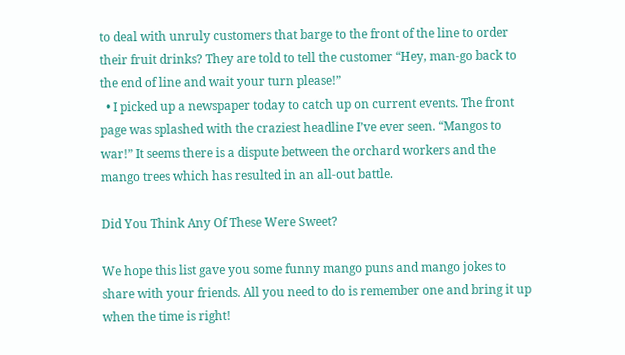to deal with unruly customers that barge to the front of the line to order their fruit drinks? They are told to tell the customer “Hey, man-go back to the end of line and wait your turn please!”
  • I picked up a newspaper today to catch up on current events. The front page was splashed with the craziest headline I’ve ever seen. “Mangos to war!” It seems there is a dispute between the orchard workers and the mango trees which has resulted in an all-out battle.

Did You Think Any Of These Were Sweet?

We hope this list gave you some funny mango puns and mango jokes to share with your friends. All you need to do is remember one and bring it up when the time is right!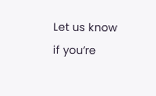Let us know if you’re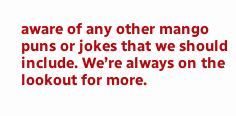aware of any other mango puns or jokes that we should include. We’re always on the lookout for more.